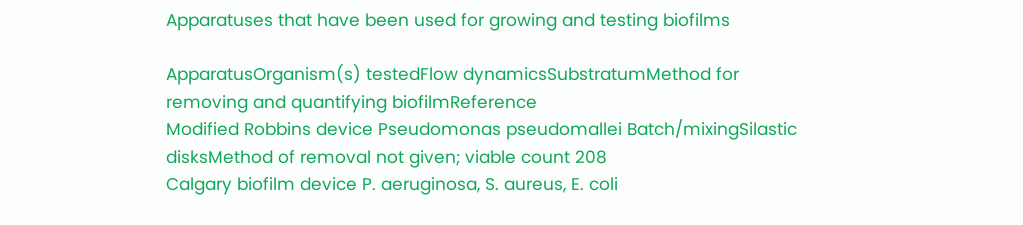Apparatuses that have been used for growing and testing biofilms

ApparatusOrganism(s) testedFlow dynamicsSubstratumMethod for removing and quantifying biofilmReference
Modified Robbins device Pseudomonas pseudomallei Batch/mixingSilastic disksMethod of removal not given; viable count 208
Calgary biofilm device P. aeruginosa, S. aureus, E. coli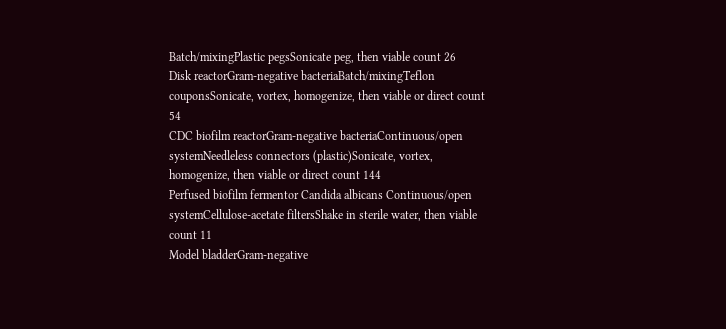Batch/mixingPlastic pegsSonicate peg, then viable count 26
Disk reactorGram-negative bacteriaBatch/mixingTeflon couponsSonicate, vortex, homogenize, then viable or direct count 54
CDC biofilm reactorGram-negative bacteriaContinuous/open systemNeedleless connectors (plastic)Sonicate, vortex, homogenize, then viable or direct count 144
Perfused biofilm fermentor Candida albicans Continuous/open systemCellulose-acetate filtersShake in sterile water, then viable count 11
Model bladderGram-negative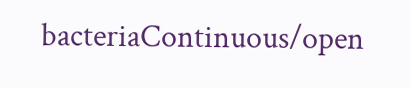bacteriaContinuous/open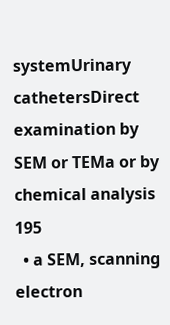systemUrinary cathetersDirect examination by SEM or TEMa or by chemical analysis 195
  • a SEM, scanning electron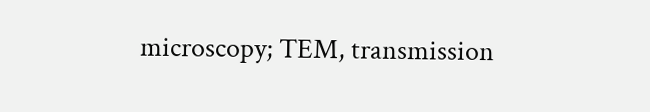microscopy; TEM, transmission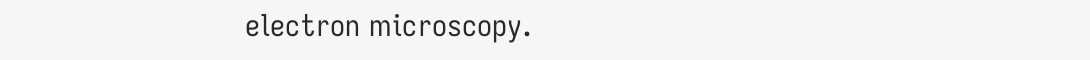electron microscopy.